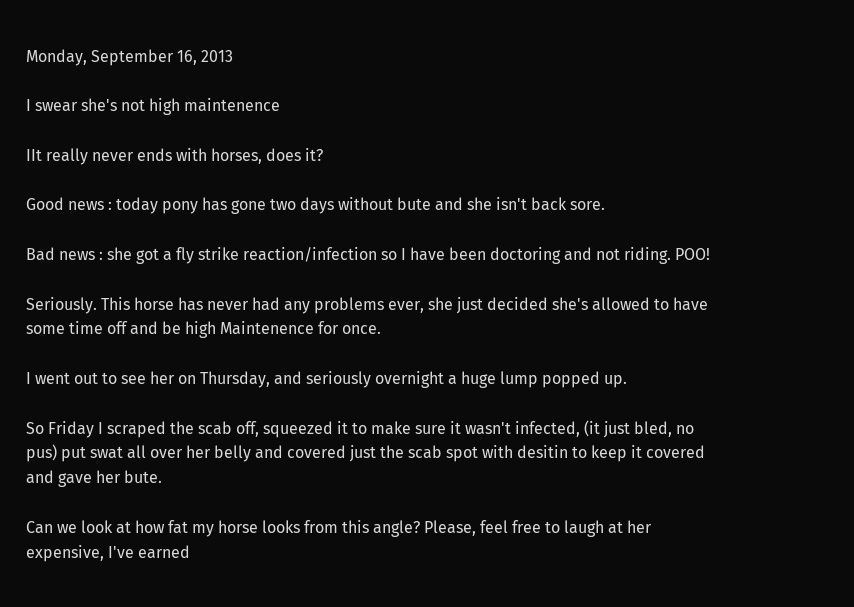Monday, September 16, 2013

I swear she's not high maintenence

IIt really never ends with horses, does it?

Good news : today pony has gone two days without bute and she isn't back sore.

Bad news : she got a fly strike reaction/infection so I have been doctoring and not riding. POO!

Seriously. This horse has never had any problems ever, she just decided she's allowed to have some time off and be high Maintenence for once.

I went out to see her on Thursday, and seriously overnight a huge lump popped up.

So Friday I scraped the scab off, squeezed it to make sure it wasn't infected, (it just bled, no pus) put swat all over her belly and covered just the scab spot with desitin to keep it covered and gave her bute.

Can we look at how fat my horse looks from this angle? Please, feel free to laugh at her expensive, I've earned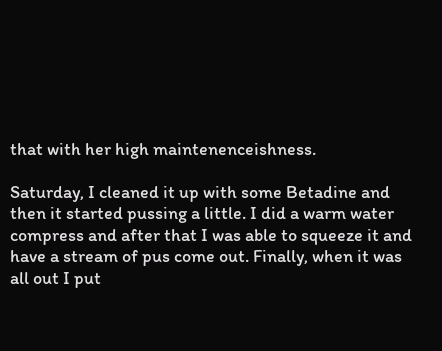that with her high maintenenceishness.

Saturday, I cleaned it up with some Betadine and then it started pussing a little. I did a warm water compress and after that I was able to squeeze it and have a stream of pus come out. Finally, when it was all out I put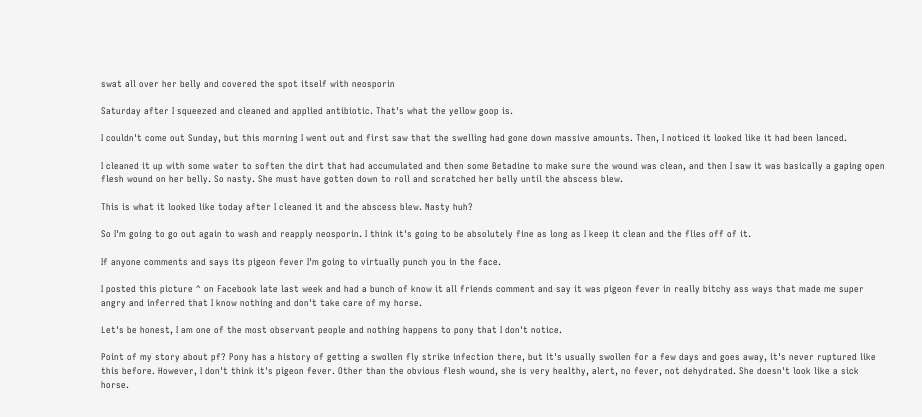swat all over her belly and covered the spot itself with neosporin

Saturday after I squeezed and cleaned and applied antibiotic. That's what the yellow goop is.

I couldn't come out Sunday, but this morning I went out and first saw that the swelling had gone down massive amounts. Then, I noticed it looked like it had been lanced.

I cleaned it up with some water to soften the dirt that had accumulated and then some Betadine to make sure the wound was clean, and then I saw it was basically a gaping open flesh wound on her belly. So nasty. She must have gotten down to roll and scratched her belly until the abscess blew.

This is what it looked like today after I cleaned it and the abscess blew. Nasty huh?

So I'm going to go out again to wash and reapply neosporin. I think it's going to be absolutely fine as long as I keep it clean and the flies off of it.

If anyone comments and says its pigeon fever I'm going to virtually punch you in the face.

I posted this picture ^ on Facebook late last week and had a bunch of know it all friends comment and say it was pigeon fever in really bitchy ass ways that made me super angry and inferred that I know nothing and don't take care of my horse.

Let's be honest, I am one of the most observant people and nothing happens to pony that I don't notice.

Point of my story about pf? Pony has a history of getting a swollen fly strike infection there, but it's usually swollen for a few days and goes away, it's never ruptured like this before. However, I don't think it's pigeon fever. Other than the obvious flesh wound, she is very healthy, alert, no fever, not dehydrated. She doesn't look like a sick horse.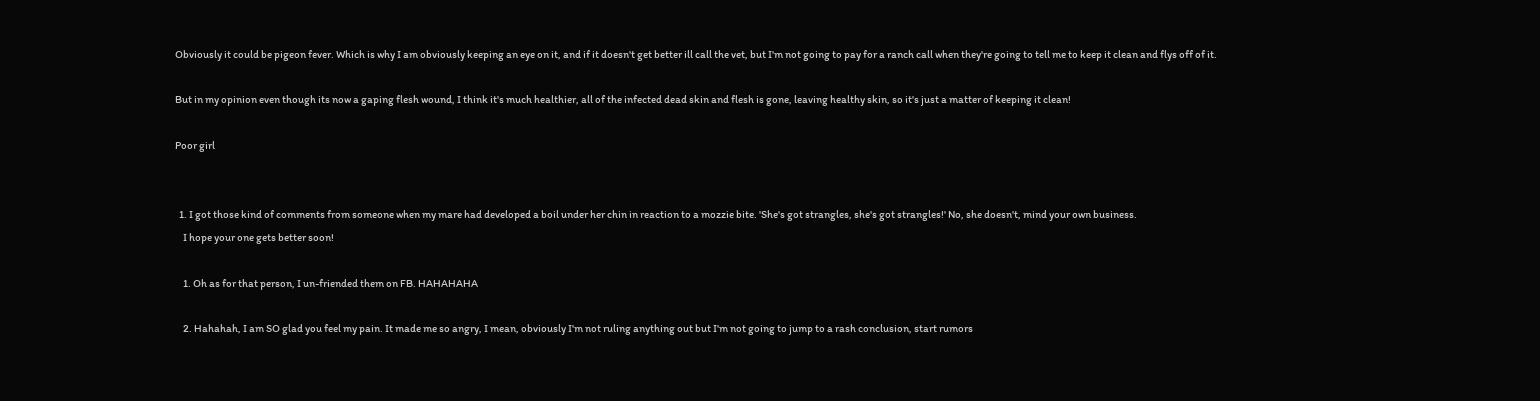Obviously it could be pigeon fever. Which is why I am obviously keeping an eye on it, and if it doesn't get better ill call the vet, but I'm not going to pay for a ranch call when they're going to tell me to keep it clean and flys off of it.

But in my opinion even though its now a gaping flesh wound, I think it's much healthier, all of the infected dead skin and flesh is gone, leaving healthy skin, so it's just a matter of keeping it clean!

Poor girl


  1. I got those kind of comments from someone when my mare had developed a boil under her chin in reaction to a mozzie bite. 'She's got strangles, she's got strangles!' No, she doesn't, mind your own business.
    I hope your one gets better soon!

    1. Oh as for that person, I un-friended them on FB. HAHAHAHA

    2. Hahahah, I am SO glad you feel my pain. It made me so angry, I mean, obviously I'm not ruling anything out but I'm not going to jump to a rash conclusion, start rumors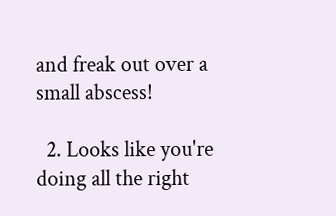and freak out over a small abscess!

  2. Looks like you're doing all the right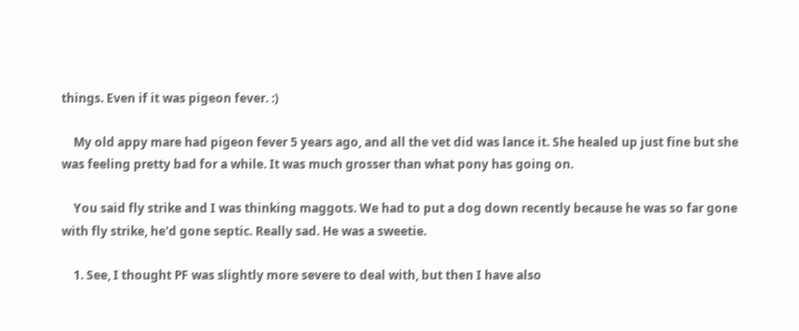things. Even if it was pigeon fever. :)

    My old appy mare had pigeon fever 5 years ago, and all the vet did was lance it. She healed up just fine but she was feeling pretty bad for a while. It was much grosser than what pony has going on.

    You said fly strike and I was thinking maggots. We had to put a dog down recently because he was so far gone with fly strike, he'd gone septic. Really sad. He was a sweetie.

    1. See, I thought PF was slightly more severe to deal with, but then I have also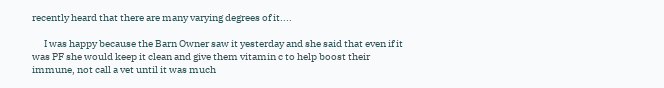recently heard that there are many varying degrees of it....

      I was happy because the Barn Owner saw it yesterday and she said that even if it was PF she would keep it clean and give them vitamin c to help boost their immune, not call a vet until it was much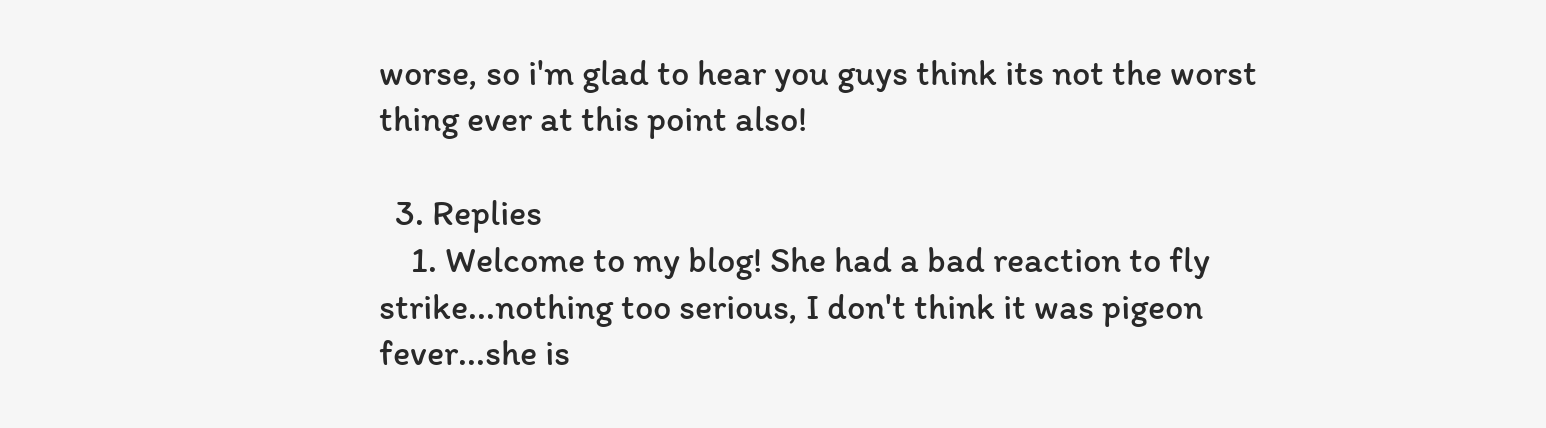worse, so i'm glad to hear you guys think its not the worst thing ever at this point also!

  3. Replies
    1. Welcome to my blog! She had a bad reaction to fly strike...nothing too serious, I don't think it was pigeon fever...she is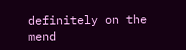definitely on the mend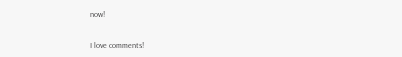now!


I love comments!